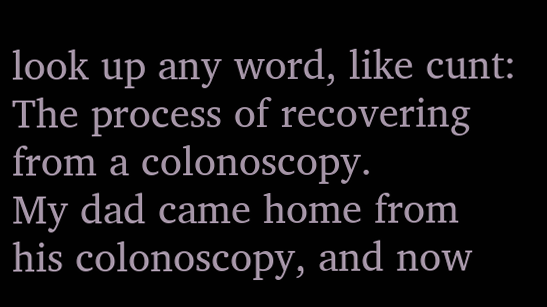look up any word, like cunt:
The process of recovering from a colonoscopy.
My dad came home from his colonoscopy, and now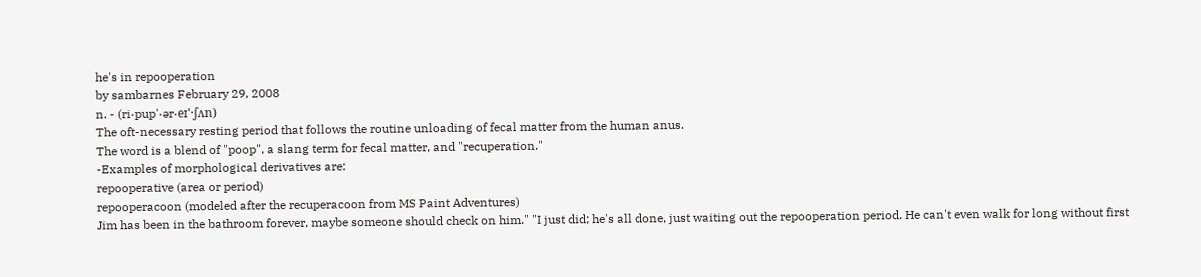he's in repooperation
by sambarnes February 29, 2008
n. - (ri·pup'·ər·eɪ'·ʃʌn)
The oft-necessary resting period that follows the routine unloading of fecal matter from the human anus.
The word is a blend of "poop", a slang term for fecal matter, and "recuperation."
-Examples of morphological derivatives are:
repooperative (area or period)
repooperacoon (modeled after the recuperacoon from MS Paint Adventures)
Jim has been in the bathroom forever, maybe someone should check on him." "I just did; he's all done, just waiting out the repooperation period. He can't even walk for long without first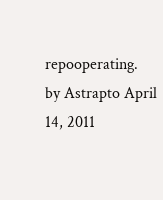repooperating.
by Astrapto April 14, 2011